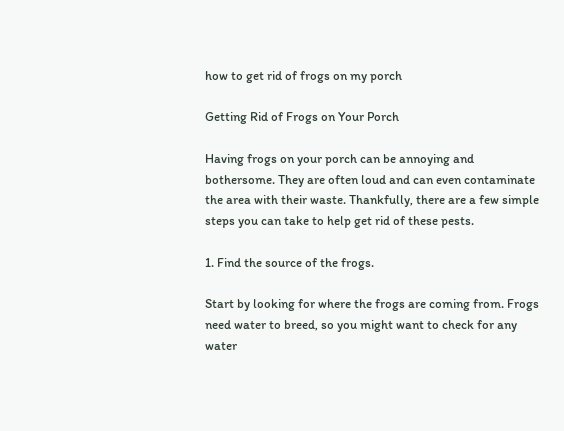how to get rid of frogs on my porch

Getting Rid of Frogs on Your Porch

Having frogs on your porch can be annoying and bothersome. They are often loud and can even contaminate the area with their waste. Thankfully, there are a few simple steps you can take to help get rid of these pests.

1. Find the source of the frogs.

Start by looking for where the frogs are coming from. Frogs need water to breed, so you might want to check for any water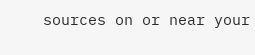sources on or near your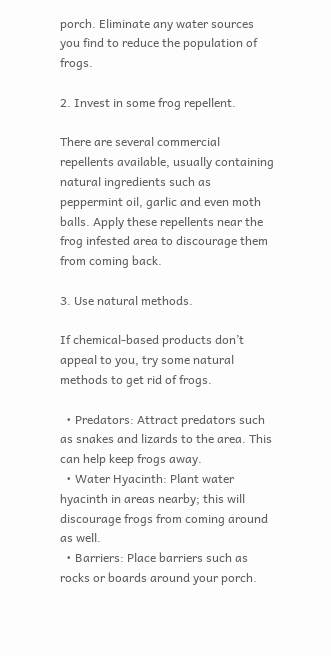porch. Eliminate any water sources you find to reduce the population of frogs.

2. Invest in some frog repellent.

There are several commercial repellents available, usually containing natural ingredients such as peppermint oil, garlic and even moth balls. Apply these repellents near the frog infested area to discourage them from coming back.

3. Use natural methods.

If chemical-based products don’t appeal to you, try some natural methods to get rid of frogs.

  • Predators: Attract predators such as snakes and lizards to the area. This can help keep frogs away.
  • Water Hyacinth: Plant water hyacinth in areas nearby; this will discourage frogs from coming around as well.
  • Barriers: Place barriers such as rocks or boards around your porch.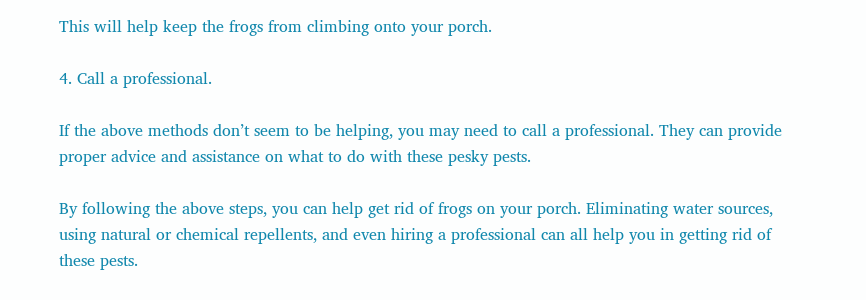This will help keep the frogs from climbing onto your porch.

4. Call a professional.

If the above methods don’t seem to be helping, you may need to call a professional. They can provide proper advice and assistance on what to do with these pesky pests.

By following the above steps, you can help get rid of frogs on your porch. Eliminating water sources, using natural or chemical repellents, and even hiring a professional can all help you in getting rid of these pests.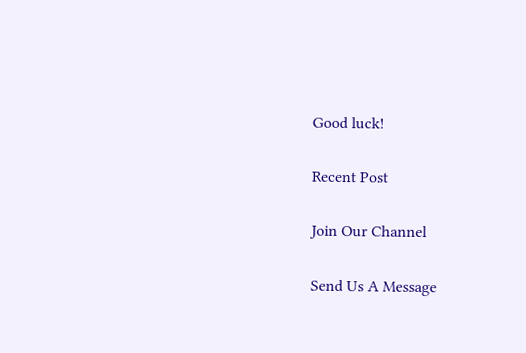Good luck!

Recent Post

Join Our Channel

Send Us A Message